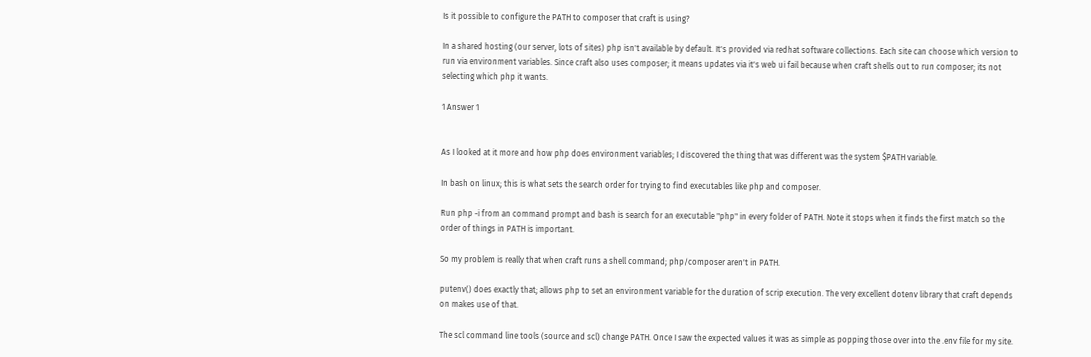Is it possible to configure the PATH to composer that craft is using?

In a shared hosting (our server, lots of sites) php isn't available by default. It's provided via redhat software collections. Each site can choose which version to run via environment variables. Since craft also uses composer; it means updates via it's web ui fail because when craft shells out to run composer; its not selecting which php it wants.

1 Answer 1


As I looked at it more and how php does environment variables; I discovered the thing that was different was the system $PATH variable.

In bash on linux; this is what sets the search order for trying to find executables like php and composer.

Run php -i from an command prompt and bash is search for an executable "php" in every folder of PATH. Note it stops when it finds the first match so the order of things in PATH is important.

So my problem is really that when craft runs a shell command; php/composer aren't in PATH.

putenv() does exactly that; allows php to set an environment variable for the duration of scrip execution. The very excellent dotenv library that craft depends on makes use of that.

The scl command line tools (source and scl) change PATH. Once I saw the expected values it was as simple as popping those over into the .env file for my site.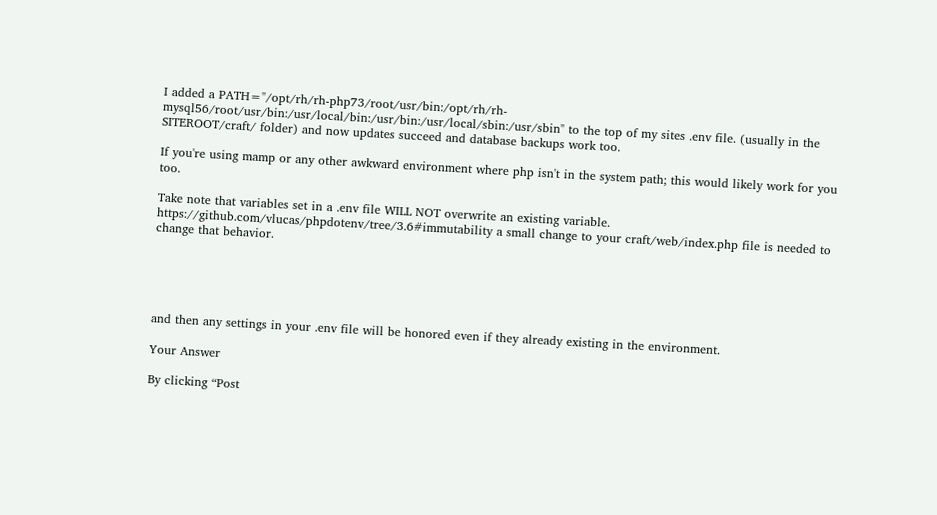I added a PATH="/opt/rh/rh-php73/root/usr/bin:/opt/rh/rh-mysql56/root/usr/bin:/usr/local/bin:/usr/bin:/usr/local/sbin:/usr/sbin" to the top of my sites .env file. (usually in the SITEROOT/craft/ folder) and now updates succeed and database backups work too.

If you're using mamp or any other awkward environment where php isn't in the system path; this would likely work for you too.

Take note that variables set in a .env file WILL NOT overwrite an existing variable. https://github.com/vlucas/phpdotenv/tree/3.6#immutability a small change to your craft/web/index.php file is needed to change that behavior.





and then any settings in your .env file will be honored even if they already existing in the environment.

Your Answer

By clicking “Post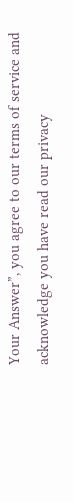Your Answer”, you agree to our terms of service and acknowledge you have read our privacy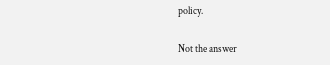policy.

Not the answer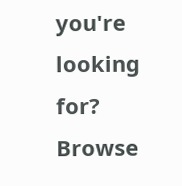you're looking for? Browse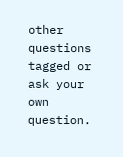other questions tagged or ask your own question.